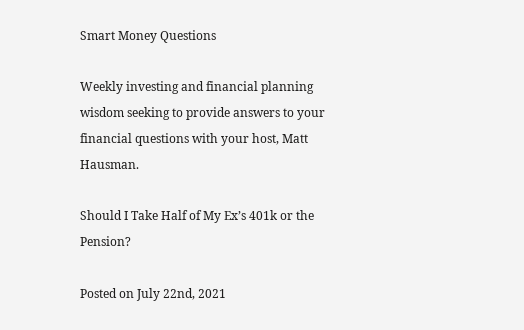Smart Money Questions

Weekly investing and financial planning wisdom seeking to provide answers to your financial questions with your host, Matt Hausman.

Should I Take Half of My Ex’s 401k or the Pension?

Posted on July 22nd, 2021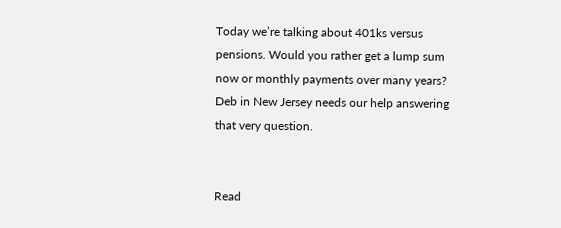Today we’re talking about 401ks versus pensions. Would you rather get a lump sum now or monthly payments over many years? Deb in New Jersey needs our help answering that very question.


Read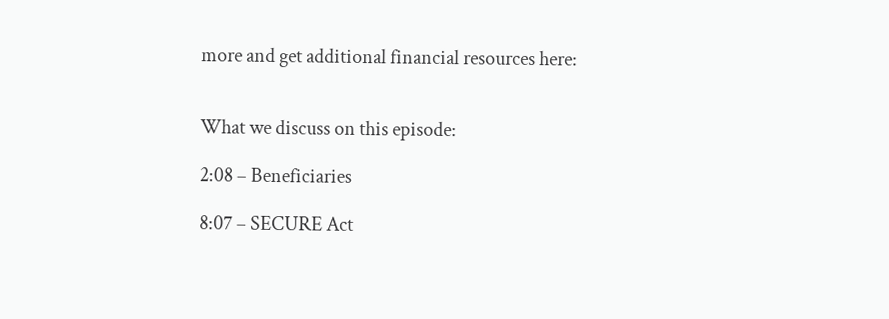more and get additional financial resources here:


What we discuss on this episode:

2:08 – Beneficiaries

8:07 – SECURE Act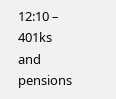12:10 – 401ks and pensions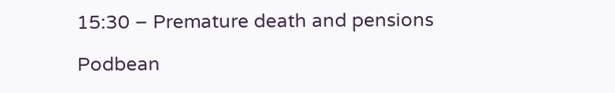15:30 – Premature death and pensions

Podbean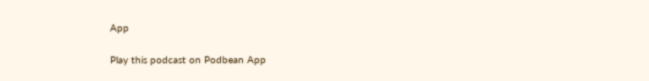App

Play this podcast on Podbean App